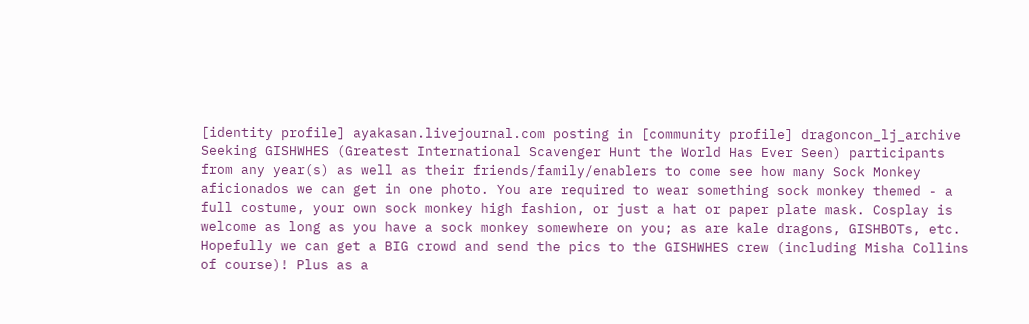[identity profile] ayakasan.livejournal.com posting in [community profile] dragoncon_lj_archive
Seeking GISHWHES (Greatest International Scavenger Hunt the World Has Ever Seen) participants from any year(s) as well as their friends/family/enablers to come see how many Sock Monkey aficionados we can get in one photo. You are required to wear something sock monkey themed - a full costume, your own sock monkey high fashion, or just a hat or paper plate mask. Cosplay is welcome as long as you have a sock monkey somewhere on you; as are kale dragons, GISHBOTs, etc. Hopefully we can get a BIG crowd and send the pics to the GISHWHES crew (including Misha Collins of course)! Plus as a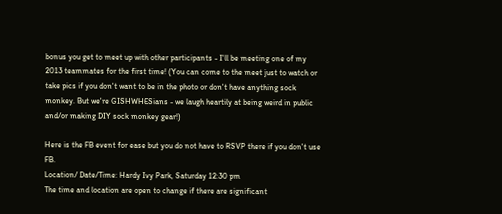bonus you get to meet up with other participants - I'll be meeting one of my 2013 teammates for the first time! (You can come to the meet just to watch or take pics if you don't want to be in the photo or don't have anything sock monkey. But we're GISHWHESians - we laugh heartily at being weird in public and/or making DIY sock monkey gear!)

Here is the FB event for ease but you do not have to RSVP there if you don't use FB.
Location/ Date/Time: Hardy Ivy Park, Saturday 12:30 pm
The time and location are open to change if there are significant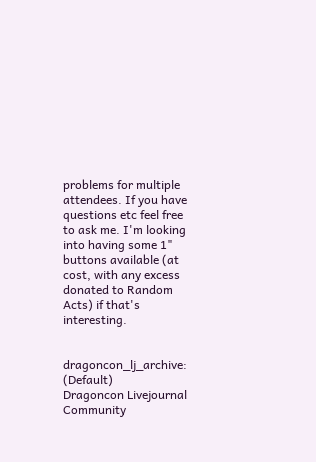problems for multiple attendees. If you have questions etc feel free to ask me. I'm looking into having some 1" buttons available (at cost, with any excess donated to Random Acts) if that's interesting.


dragoncon_lj_archive: (Default)
Dragoncon Livejournal Community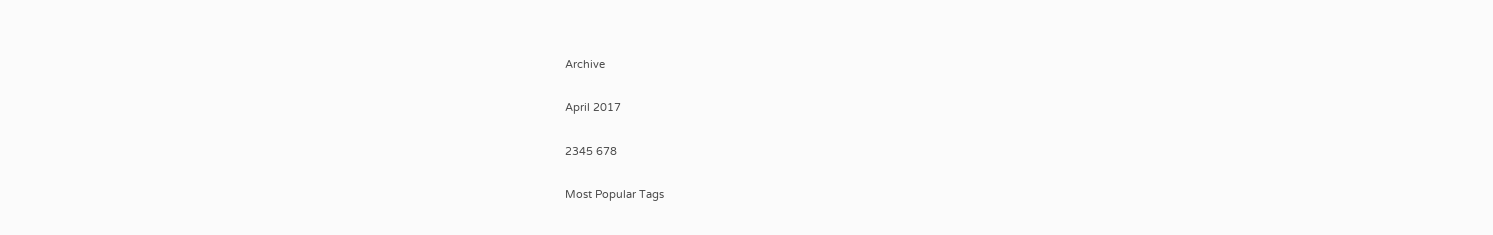Archive

April 2017

2345 678

Most Popular Tags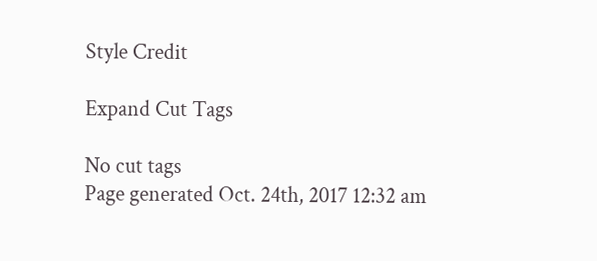Style Credit

Expand Cut Tags

No cut tags
Page generated Oct. 24th, 2017 12:32 am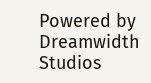Powered by Dreamwidth Studios